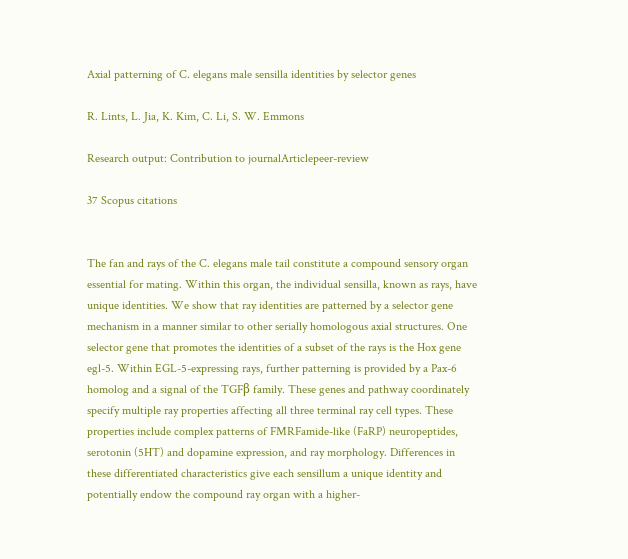Axial patterning of C. elegans male sensilla identities by selector genes

R. Lints, L. Jia, K. Kim, C. Li, S. W. Emmons

Research output: Contribution to journalArticlepeer-review

37 Scopus citations


The fan and rays of the C. elegans male tail constitute a compound sensory organ essential for mating. Within this organ, the individual sensilla, known as rays, have unique identities. We show that ray identities are patterned by a selector gene mechanism in a manner similar to other serially homologous axial structures. One selector gene that promotes the identities of a subset of the rays is the Hox gene egl-5. Within EGL-5-expressing rays, further patterning is provided by a Pax-6 homolog and a signal of the TGFβ family. These genes and pathway coordinately specify multiple ray properties affecting all three terminal ray cell types. These properties include complex patterns of FMRFamide-like (FaRP) neuropeptides, serotonin (5HT) and dopamine expression, and ray morphology. Differences in these differentiated characteristics give each sensillum a unique identity and potentially endow the compound ray organ with a higher-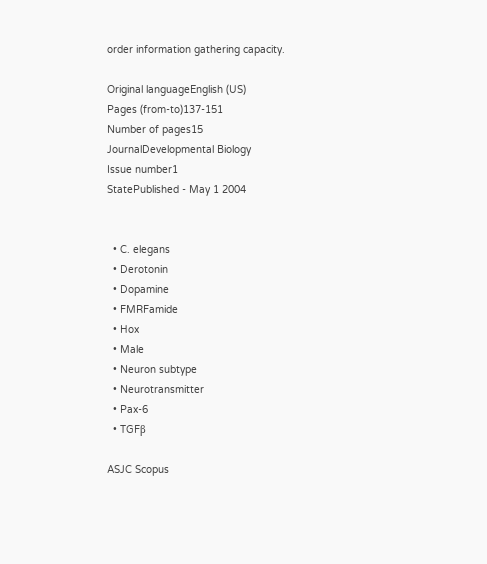order information gathering capacity.

Original languageEnglish (US)
Pages (from-to)137-151
Number of pages15
JournalDevelopmental Biology
Issue number1
StatePublished - May 1 2004


  • C. elegans
  • Derotonin
  • Dopamine
  • FMRFamide
  • Hox
  • Male
  • Neuron subtype
  • Neurotransmitter
  • Pax-6
  • TGFβ

ASJC Scopus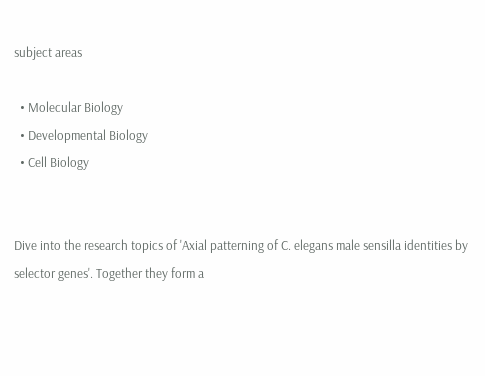subject areas

  • Molecular Biology
  • Developmental Biology
  • Cell Biology


Dive into the research topics of 'Axial patterning of C. elegans male sensilla identities by selector genes'. Together they form a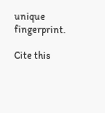unique fingerprint.

Cite this